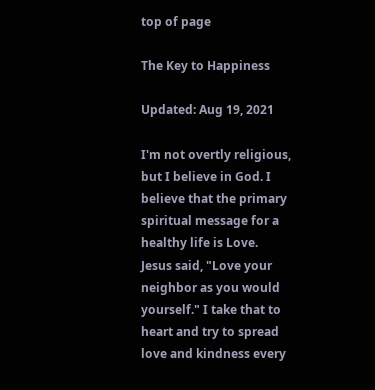top of page

The Key to Happiness

Updated: Aug 19, 2021

I'm not overtly religious, but I believe in God. I believe that the primary spiritual message for a healthy life is Love. Jesus said, "Love your neighbor as you would yourself." I take that to heart and try to spread love and kindness every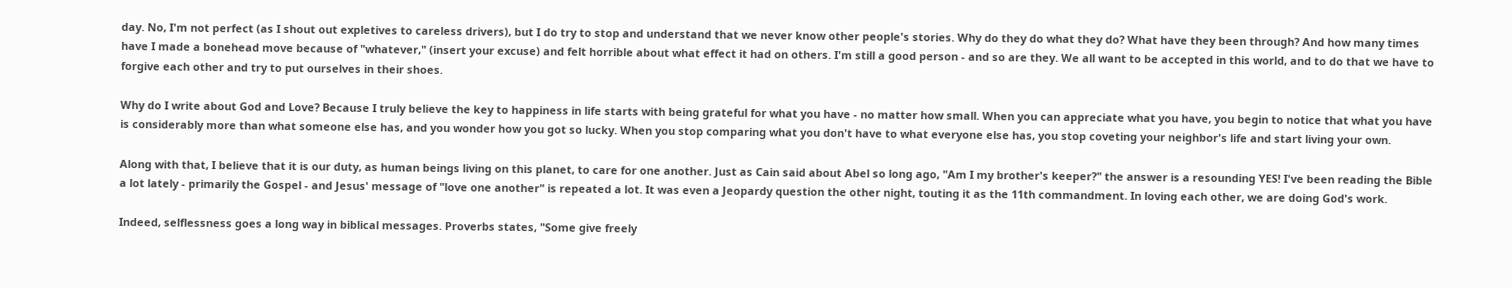day. No, I'm not perfect (as I shout out expletives to careless drivers), but I do try to stop and understand that we never know other people's stories. Why do they do what they do? What have they been through? And how many times have I made a bonehead move because of "whatever," (insert your excuse) and felt horrible about what effect it had on others. I'm still a good person - and so are they. We all want to be accepted in this world, and to do that we have to forgive each other and try to put ourselves in their shoes.

Why do I write about God and Love? Because I truly believe the key to happiness in life starts with being grateful for what you have - no matter how small. When you can appreciate what you have, you begin to notice that what you have is considerably more than what someone else has, and you wonder how you got so lucky. When you stop comparing what you don't have to what everyone else has, you stop coveting your neighbor's life and start living your own.

Along with that, I believe that it is our duty, as human beings living on this planet, to care for one another. Just as Cain said about Abel so long ago, "Am I my brother's keeper?" the answer is a resounding YES! I've been reading the Bible a lot lately - primarily the Gospel - and Jesus' message of "love one another" is repeated a lot. It was even a Jeopardy question the other night, touting it as the 11th commandment. In loving each other, we are doing God's work.

Indeed, selflessness goes a long way in biblical messages. Proverbs states, "Some give freely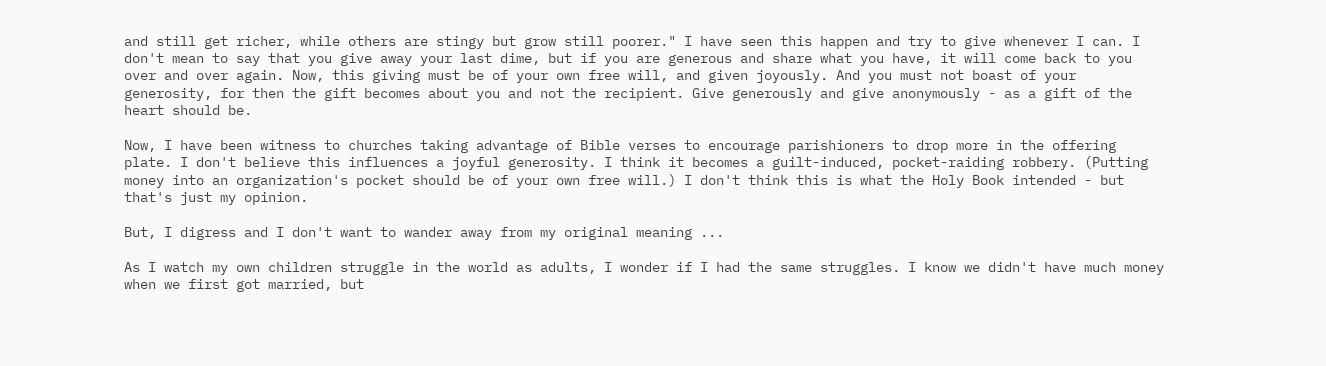and still get richer, while others are stingy but grow still poorer." I have seen this happen and try to give whenever I can. I don't mean to say that you give away your last dime, but if you are generous and share what you have, it will come back to you over and over again. Now, this giving must be of your own free will, and given joyously. And you must not boast of your generosity, for then the gift becomes about you and not the recipient. Give generously and give anonymously - as a gift of the heart should be.

Now, I have been witness to churches taking advantage of Bible verses to encourage parishioners to drop more in the offering plate. I don't believe this influences a joyful generosity. I think it becomes a guilt-induced, pocket-raiding robbery. (Putting money into an organization's pocket should be of your own free will.) I don't think this is what the Holy Book intended - but that's just my opinion.

But, I digress and I don't want to wander away from my original meaning ...

As I watch my own children struggle in the world as adults, I wonder if I had the same struggles. I know we didn't have much money when we first got married, but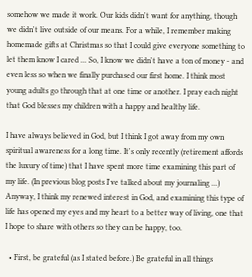somehow we made it work. Our kids didn't want for anything, though we didn't live outside of our means. For a while, I remember making homemade gifts at Christmas so that I could give everyone something to let them know I cared ... So, I know we didn't have a ton of money - and even less so when we finally purchased our first home. I think most young adults go through that at one time or another. I pray each night that God blesses my children with a happy and healthy life.

I have always believed in God, but I think I got away from my own spiritual awareness for a long time. It's only recently (retirement affords the luxury of time) that I have spent more time examining this part of my life. (In previous blog posts I've talked about my journaling ...) Anyway, I think my renewed interest in God, and examining this type of life has opened my eyes and my heart to a better way of living, one that I hope to share with others so they can be happy, too.

  • First, be grateful (as I stated before.) Be grateful in all things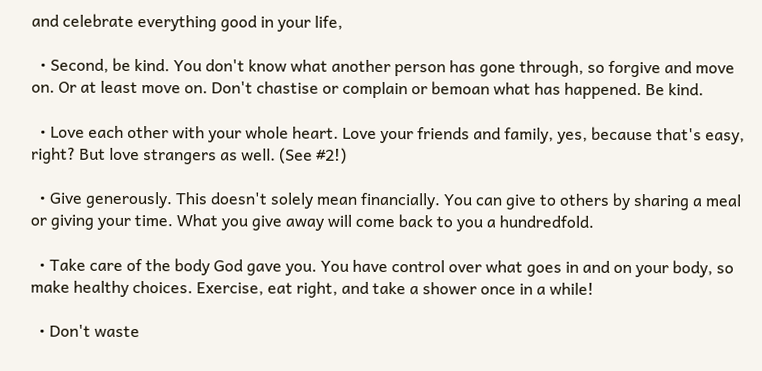and celebrate everything good in your life,

  • Second, be kind. You don't know what another person has gone through, so forgive and move on. Or at least move on. Don't chastise or complain or bemoan what has happened. Be kind.

  • Love each other with your whole heart. Love your friends and family, yes, because that's easy, right? But love strangers as well. (See #2!)

  • Give generously. This doesn't solely mean financially. You can give to others by sharing a meal or giving your time. What you give away will come back to you a hundredfold.

  • Take care of the body God gave you. You have control over what goes in and on your body, so make healthy choices. Exercise, eat right, and take a shower once in a while!

  • Don't waste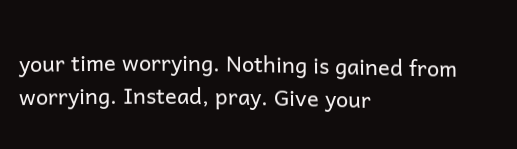your time worrying. Nothing is gained from worrying. Instead, pray. Give your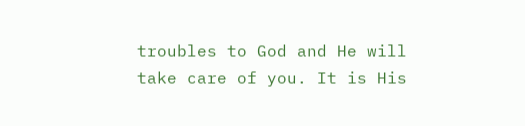troubles to God and He will take care of you. It is His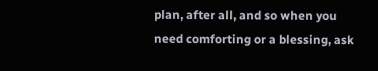plan, after all, and so when you need comforting or a blessing, ask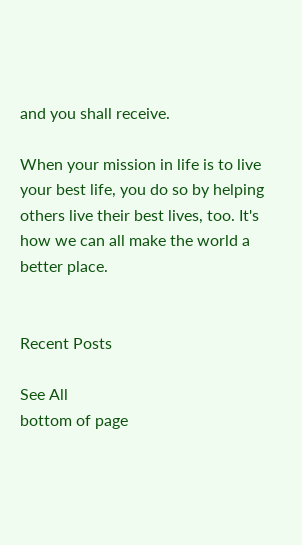and you shall receive.

When your mission in life is to live your best life, you do so by helping others live their best lives, too. It's how we can all make the world a better place.


Recent Posts

See All
bottom of page